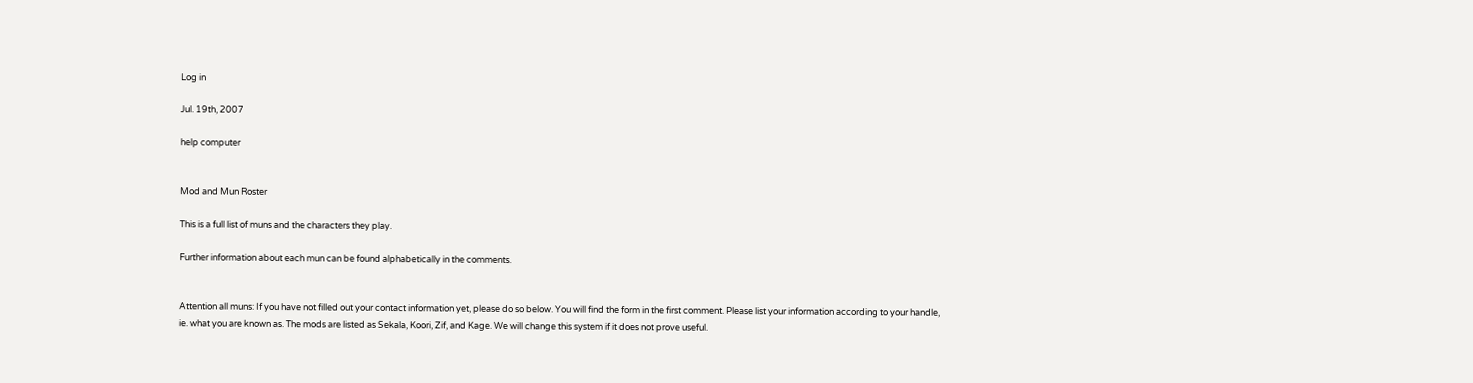Log in

Jul. 19th, 2007

help computer


Mod and Mun Roster

This is a full list of muns and the characters they play.

Further information about each mun can be found alphabetically in the comments.


Attention all muns: If you have not filled out your contact information yet, please do so below. You will find the form in the first comment. Please list your information according to your handle, ie. what you are known as. The mods are listed as Sekala, Koori, Zif, and Kage. We will change this system if it does not prove useful.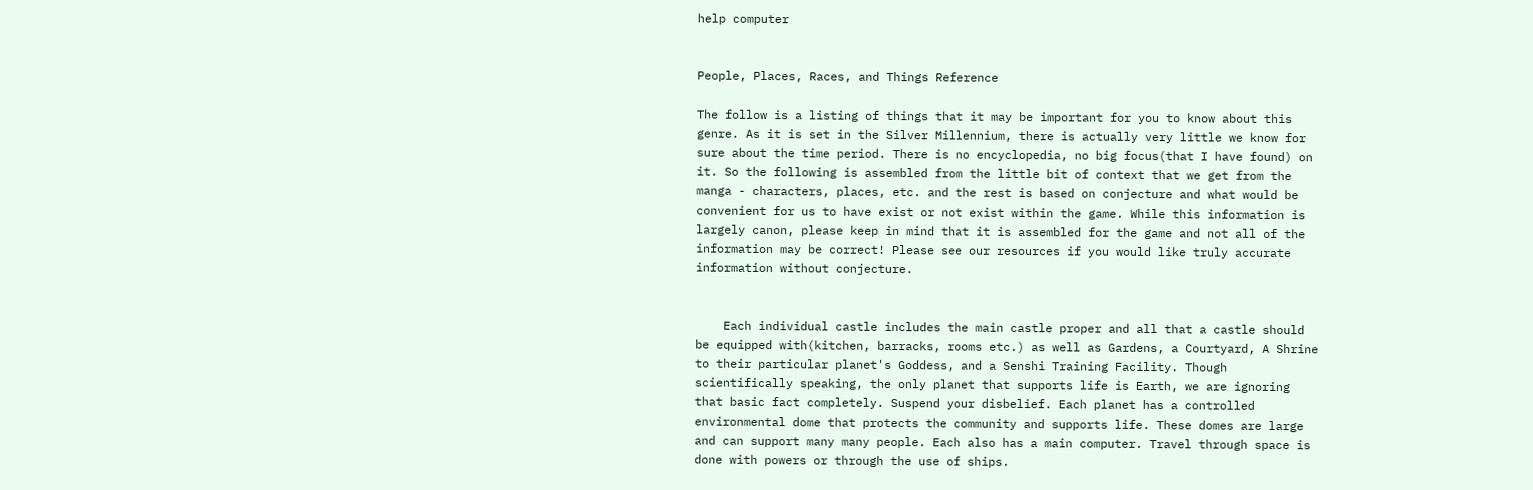help computer


People, Places, Races, and Things Reference

The follow is a listing of things that it may be important for you to know about this genre. As it is set in the Silver Millennium, there is actually very little we know for sure about the time period. There is no encyclopedia, no big focus(that I have found) on it. So the following is assembled from the little bit of context that we get from the manga - characters, places, etc. and the rest is based on conjecture and what would be convenient for us to have exist or not exist within the game. While this information is largely canon, please keep in mind that it is assembled for the game and not all of the information may be correct! Please see our resources if you would like truly accurate information without conjecture.


    Each individual castle includes the main castle proper and all that a castle should be equipped with(kitchen, barracks, rooms etc.) as well as Gardens, a Courtyard, A Shrine to their particular planet's Goddess, and a Senshi Training Facility. Though scientifically speaking, the only planet that supports life is Earth, we are ignoring that basic fact completely. Suspend your disbelief. Each planet has a controlled environmental dome that protects the community and supports life. These domes are large and can support many many people. Each also has a main computer. Travel through space is done with powers or through the use of ships.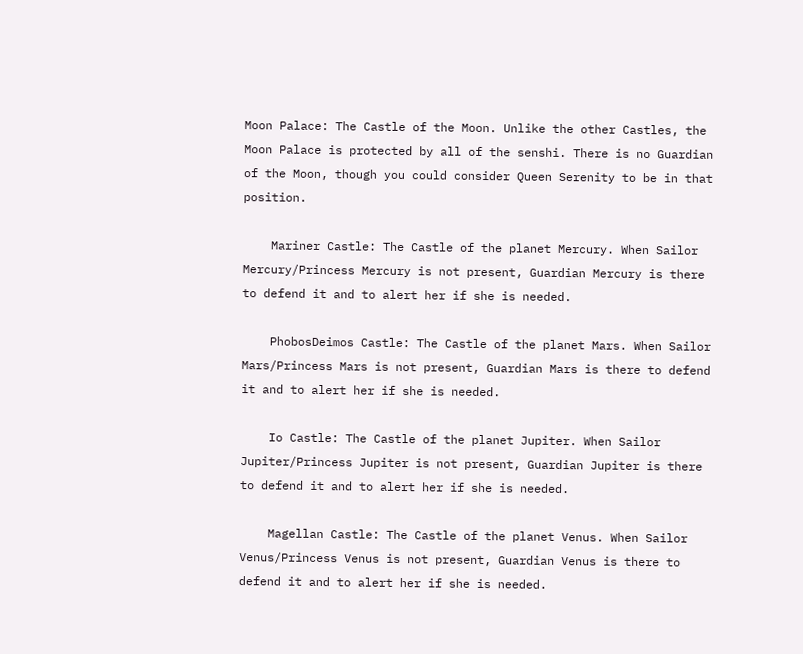Moon Palace: The Castle of the Moon. Unlike the other Castles, the Moon Palace is protected by all of the senshi. There is no Guardian of the Moon, though you could consider Queen Serenity to be in that position.

    Mariner Castle: The Castle of the planet Mercury. When Sailor Mercury/Princess Mercury is not present, Guardian Mercury is there to defend it and to alert her if she is needed.

    PhobosDeimos Castle: The Castle of the planet Mars. When Sailor Mars/Princess Mars is not present, Guardian Mars is there to defend it and to alert her if she is needed.

    Io Castle: The Castle of the planet Jupiter. When Sailor Jupiter/Princess Jupiter is not present, Guardian Jupiter is there to defend it and to alert her if she is needed.

    Magellan Castle: The Castle of the planet Venus. When Sailor Venus/Princess Venus is not present, Guardian Venus is there to defend it and to alert her if she is needed.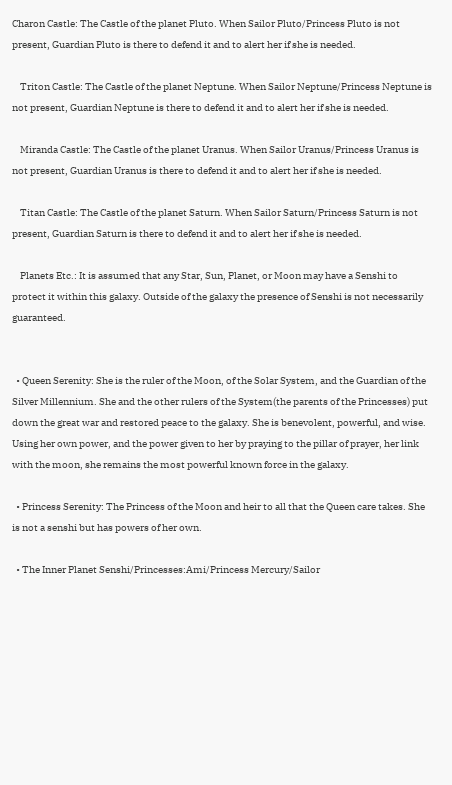Charon Castle: The Castle of the planet Pluto. When Sailor Pluto/Princess Pluto is not present, Guardian Pluto is there to defend it and to alert her if she is needed.

    Triton Castle: The Castle of the planet Neptune. When Sailor Neptune/Princess Neptune is not present, Guardian Neptune is there to defend it and to alert her if she is needed.

    Miranda Castle: The Castle of the planet Uranus. When Sailor Uranus/Princess Uranus is not present, Guardian Uranus is there to defend it and to alert her if she is needed.

    Titan Castle: The Castle of the planet Saturn. When Sailor Saturn/Princess Saturn is not present, Guardian Saturn is there to defend it and to alert her if she is needed.

    Planets Etc.: It is assumed that any Star, Sun, Planet, or Moon may have a Senshi to protect it within this galaxy. Outside of the galaxy the presence of Senshi is not necessarily guaranteed.


  • Queen Serenity: She is the ruler of the Moon, of the Solar System, and the Guardian of the Silver Millennium. She and the other rulers of the System(the parents of the Princesses) put down the great war and restored peace to the galaxy. She is benevolent, powerful, and wise. Using her own power, and the power given to her by praying to the pillar of prayer, her link with the moon, she remains the most powerful known force in the galaxy.

  • Princess Serenity: The Princess of the Moon and heir to all that the Queen care takes. She is not a senshi but has powers of her own.

  • The Inner Planet Senshi/Princesses:Ami/Princess Mercury/Sailor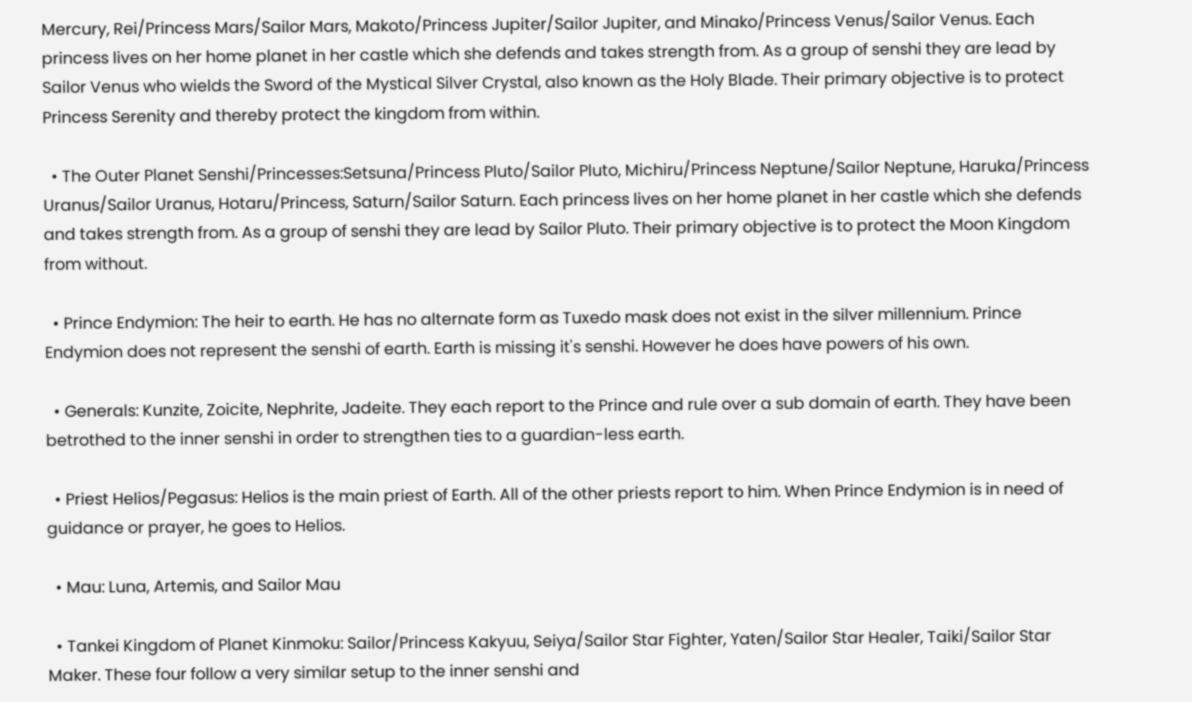Mercury, Rei/Princess Mars/Sailor Mars, Makoto/Princess Jupiter/Sailor Jupiter, and Minako/Princess Venus/Sailor Venus. Each princess lives on her home planet in her castle which she defends and takes strength from. As a group of senshi they are lead by Sailor Venus who wields the Sword of the Mystical Silver Crystal, also known as the Holy Blade. Their primary objective is to protect Princess Serenity and thereby protect the kingdom from within.

  • The Outer Planet Senshi/Princesses:Setsuna/Princess Pluto/Sailor Pluto, Michiru/Princess Neptune/Sailor Neptune, Haruka/Princess Uranus/Sailor Uranus, Hotaru/Princess, Saturn/Sailor Saturn. Each princess lives on her home planet in her castle which she defends and takes strength from. As a group of senshi they are lead by Sailor Pluto. Their primary objective is to protect the Moon Kingdom from without.

  • Prince Endymion: The heir to earth. He has no alternate form as Tuxedo mask does not exist in the silver millennium. Prince Endymion does not represent the senshi of earth. Earth is missing it's senshi. However he does have powers of his own.

  • Generals: Kunzite, Zoicite, Nephrite, Jadeite. They each report to the Prince and rule over a sub domain of earth. They have been betrothed to the inner senshi in order to strengthen ties to a guardian-less earth.

  • Priest Helios/Pegasus: Helios is the main priest of Earth. All of the other priests report to him. When Prince Endymion is in need of guidance or prayer, he goes to Helios.

  • Mau: Luna, Artemis, and Sailor Mau

  • Tankei Kingdom of Planet Kinmoku: Sailor/Princess Kakyuu, Seiya/Sailor Star Fighter, Yaten/Sailor Star Healer, Taiki/Sailor Star Maker. These four follow a very similar setup to the inner senshi and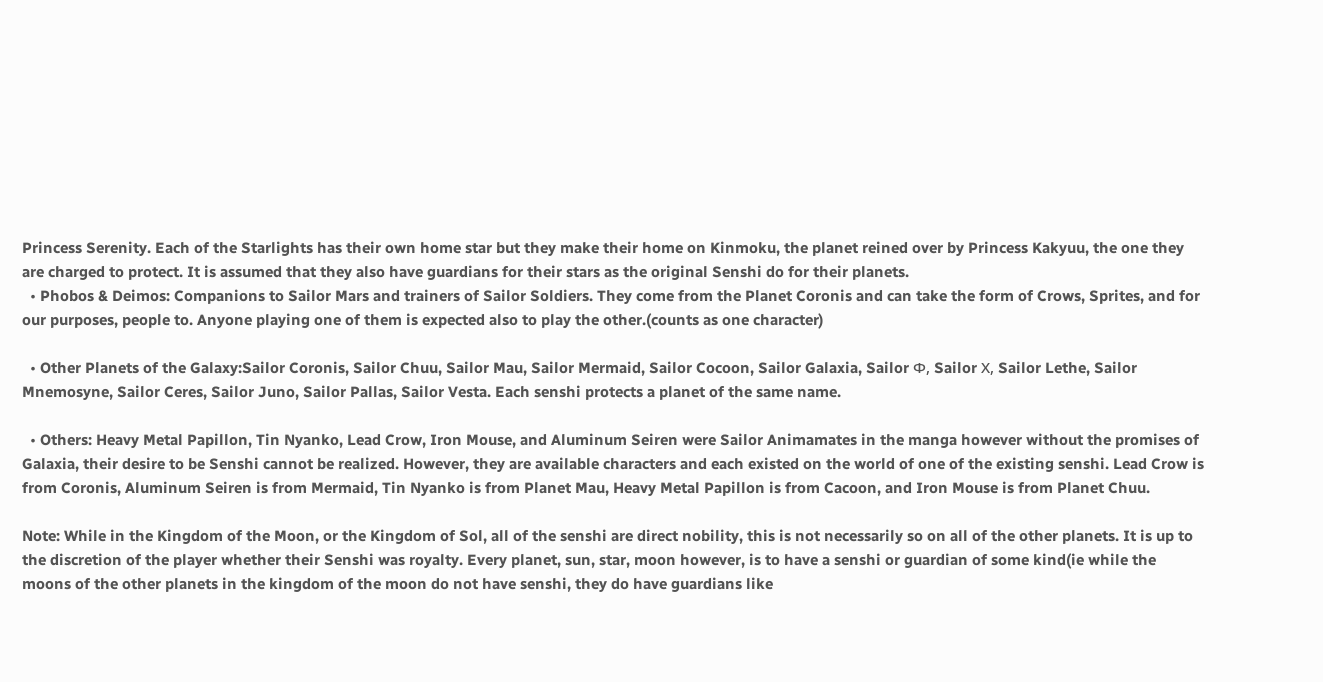Princess Serenity. Each of the Starlights has their own home star but they make their home on Kinmoku, the planet reined over by Princess Kakyuu, the one they are charged to protect. It is assumed that they also have guardians for their stars as the original Senshi do for their planets.
  • Phobos & Deimos: Companions to Sailor Mars and trainers of Sailor Soldiers. They come from the Planet Coronis and can take the form of Crows, Sprites, and for our purposes, people to. Anyone playing one of them is expected also to play the other.(counts as one character)

  • Other Planets of the Galaxy:Sailor Coronis, Sailor Chuu, Sailor Mau, Sailor Mermaid, Sailor Cocoon, Sailor Galaxia, Sailor Φ, Sailor Χ, Sailor Lethe, Sailor Mnemosyne, Sailor Ceres, Sailor Juno, Sailor Pallas, Sailor Vesta. Each senshi protects a planet of the same name.

  • Others: Heavy Metal Papillon, Tin Nyanko, Lead Crow, Iron Mouse, and Aluminum Seiren were Sailor Animamates in the manga however without the promises of Galaxia, their desire to be Senshi cannot be realized. However, they are available characters and each existed on the world of one of the existing senshi. Lead Crow is from Coronis, Aluminum Seiren is from Mermaid, Tin Nyanko is from Planet Mau, Heavy Metal Papillon is from Cacoon, and Iron Mouse is from Planet Chuu.

Note: While in the Kingdom of the Moon, or the Kingdom of Sol, all of the senshi are direct nobility, this is not necessarily so on all of the other planets. It is up to the discretion of the player whether their Senshi was royalty. Every planet, sun, star, moon however, is to have a senshi or guardian of some kind(ie while the moons of the other planets in the kingdom of the moon do not have senshi, they do have guardians like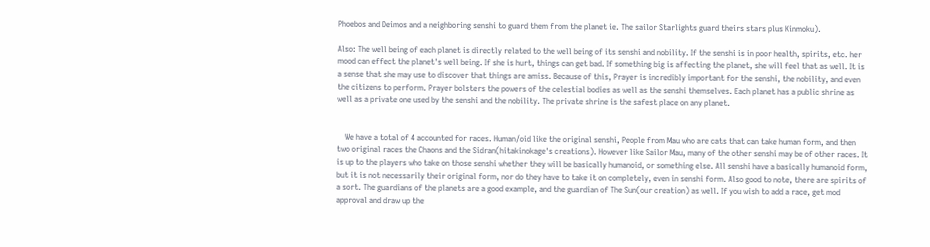Phoebos and Deimos and a neighboring senshi to guard them from the planet ie. The sailor Starlights guard theirs stars plus Kinmoku).

Also: The well being of each planet is directly related to the well being of its senshi and nobility. If the senshi is in poor health, spirits, etc. her mood can effect the planet's well being. If she is hurt, things can get bad. If something big is affecting the planet, she will feel that as well. It is a sense that she may use to discover that things are amiss. Because of this, Prayer is incredibly important for the senshi, the nobility, and even the citizens to perform. Prayer bolsters the powers of the celestial bodies as well as the senshi themselves. Each planet has a public shrine as well as a private one used by the senshi and the nobility. The private shrine is the safest place on any planet.


    We have a total of 4 accounted for races. Human/oid like the original senshi, People from Mau who are cats that can take human form, and then two original races the Chaons and the Sidran(hitakinokage's creations). However like Sailor Mau, many of the other senshi may be of other races. It is up to the players who take on those senshi whether they will be basically humanoid, or something else. All senshi have a basically humanoid form, but it is not necessarily their original form, nor do they have to take it on completely, even in senshi form. Also good to note, there are spirits of a sort. The guardians of the planets are a good example, and the guardian of The Sun(our creation) as well. If you wish to add a race, get mod approval and draw up the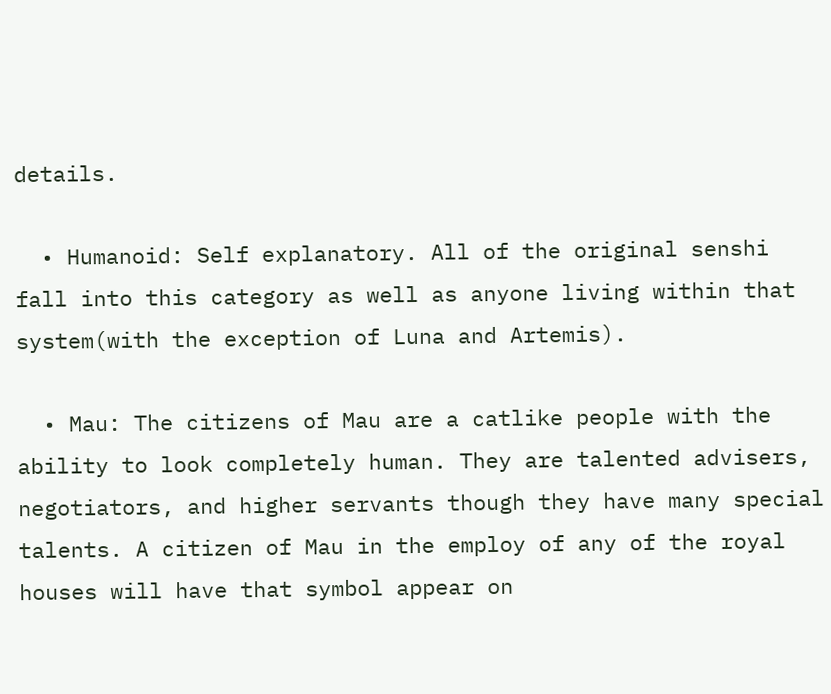details.

  • Humanoid: Self explanatory. All of the original senshi fall into this category as well as anyone living within that system(with the exception of Luna and Artemis).

  • Mau: The citizens of Mau are a catlike people with the ability to look completely human. They are talented advisers, negotiators, and higher servants though they have many special talents. A citizen of Mau in the employ of any of the royal houses will have that symbol appear on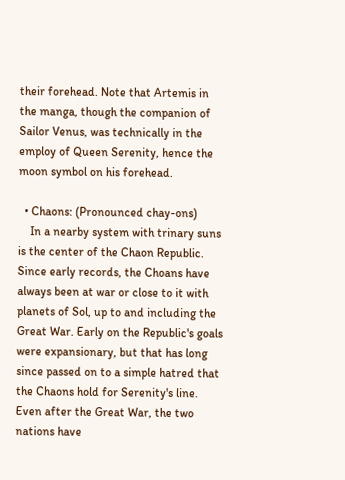their forehead. Note that Artemis in the manga, though the companion of Sailor Venus, was technically in the employ of Queen Serenity, hence the moon symbol on his forehead.

  • Chaons: (Pronounced chay-ons)
    In a nearby system with trinary suns is the center of the Chaon Republic. Since early records, the Choans have always been at war or close to it with planets of Sol, up to and including the Great War. Early on the Republic's goals were expansionary, but that has long since passed on to a simple hatred that the Chaons hold for Serenity's line. Even after the Great War, the two nations have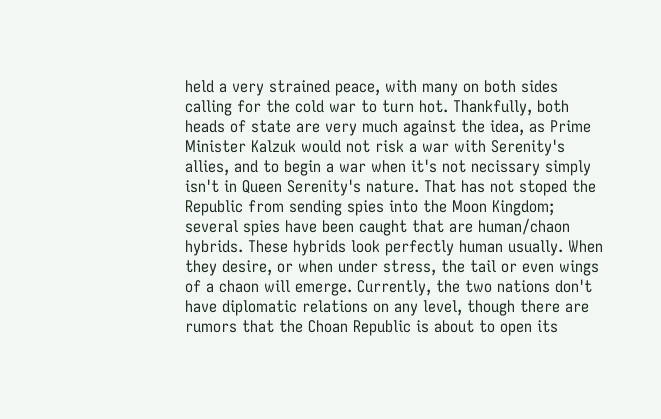held a very strained peace, with many on both sides calling for the cold war to turn hot. Thankfully, both heads of state are very much against the idea, as Prime Minister Kalzuk would not risk a war with Serenity's allies, and to begin a war when it's not necissary simply isn't in Queen Serenity's nature. That has not stoped the Republic from sending spies into the Moon Kingdom; several spies have been caught that are human/chaon hybrids. These hybrids look perfectly human usually. When they desire, or when under stress, the tail or even wings of a chaon will emerge. Currently, the two nations don't have diplomatic relations on any level, though there are rumors that the Choan Republic is about to open its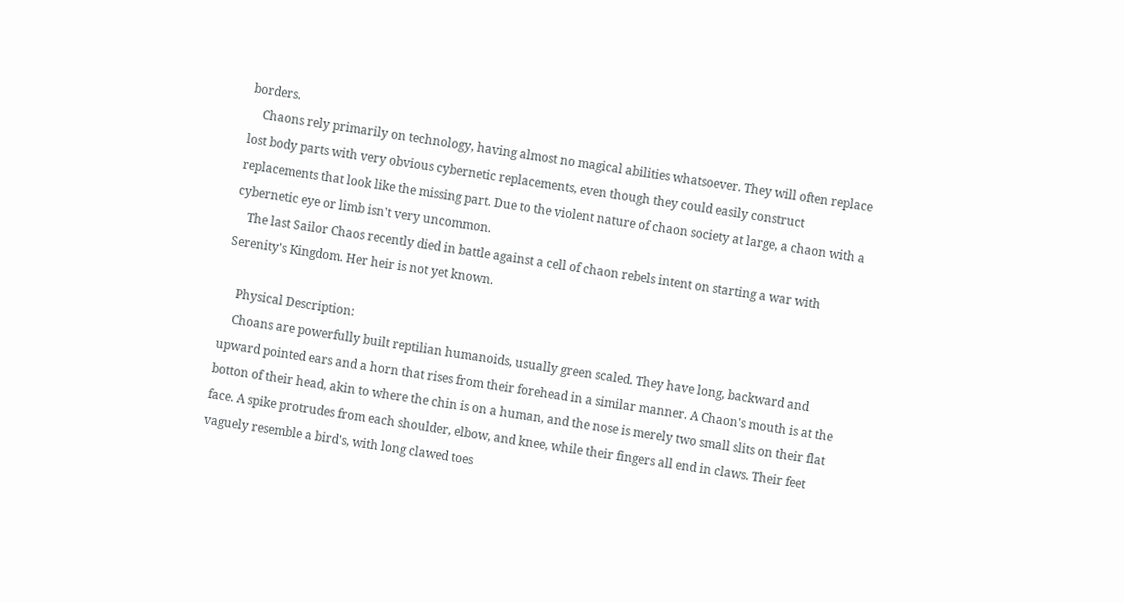borders.
    Chaons rely primarily on technology, having almost no magical abilities whatsoever. They will often replace lost body parts with very obvious cybernetic replacements, even though they could easily construct replacements that look like the missing part. Due to the violent nature of chaon society at large, a chaon with a cybernetic eye or limb isn't very uncommon.
    The last Sailor Chaos recently died in battle against a cell of chaon rebels intent on starting a war with Serenity's Kingdom. Her heir is not yet known.

    Physical Description:
    Choans are powerfully built reptilian humanoids, usually green scaled. They have long, backward and upward pointed ears and a horn that rises from their forehead in a similar manner. A Chaon's mouth is at the botton of their head, akin to where the chin is on a human, and the nose is merely two small slits on their flat face. A spike protrudes from each shoulder, elbow, and knee, while their fingers all end in claws. Their feet vaguely resemble a bird's, with long clawed toes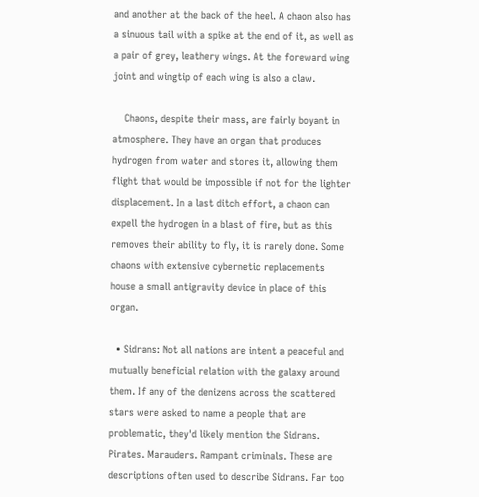and another at the back of the heel. A chaon also has a sinuous tail with a spike at the end of it, as well as a pair of grey, leathery wings. At the foreward wing joint and wingtip of each wing is also a claw.

    Chaons, despite their mass, are fairly boyant in atmosphere. They have an organ that produces hydrogen from water and stores it, allowing them flight that would be impossible if not for the lighter displacement. In a last ditch effort, a chaon can expell the hydrogen in a blast of fire, but as this removes their ability to fly, it is rarely done. Some chaons with extensive cybernetic replacements house a small antigravity device in place of this organ.

  • Sidrans: Not all nations are intent a peaceful and mutually beneficial relation with the galaxy around them. If any of the denizens across the scattered stars were asked to name a people that are problematic, they'd likely mention the Sidrans. Pirates. Marauders. Rampant criminals. These are descriptions often used to describe Sidrans. Far too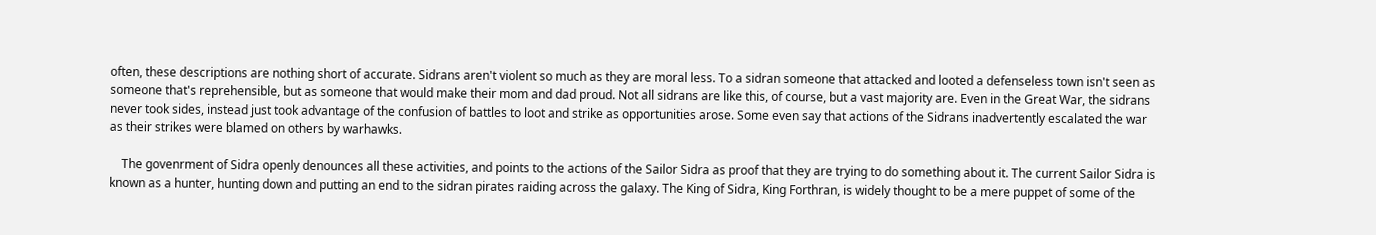often, these descriptions are nothing short of accurate. Sidrans aren't violent so much as they are moral less. To a sidran someone that attacked and looted a defenseless town isn't seen as someone that's reprehensible, but as someone that would make their mom and dad proud. Not all sidrans are like this, of course, but a vast majority are. Even in the Great War, the sidrans never took sides, instead just took advantage of the confusion of battles to loot and strike as opportunities arose. Some even say that actions of the Sidrans inadvertently escalated the war as their strikes were blamed on others by warhawks.

    The govenrment of Sidra openly denounces all these activities, and points to the actions of the Sailor Sidra as proof that they are trying to do something about it. The current Sailor Sidra is known as a hunter, hunting down and putting an end to the sidran pirates raiding across the galaxy. The King of Sidra, King Forthran, is widely thought to be a mere puppet of some of the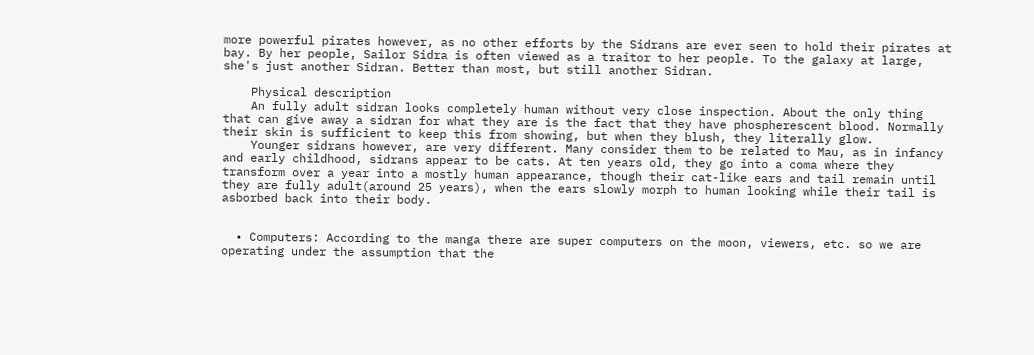more powerful pirates however, as no other efforts by the Sidrans are ever seen to hold their pirates at bay. By her people, Sailor Sidra is often viewed as a traitor to her people. To the galaxy at large, she's just another Sidran. Better than most, but still another Sidran.

    Physical description
    An fully adult sidran looks completely human without very close inspection. About the only thing that can give away a sidran for what they are is the fact that they have phospherescent blood. Normally their skin is sufficient to keep this from showing, but when they blush, they literally glow.
    Younger sidrans however, are very different. Many consider them to be related to Mau, as in infancy and early childhood, sidrans appear to be cats. At ten years old, they go into a coma where they transform over a year into a mostly human appearance, though their cat-like ears and tail remain until they are fully adult(around 25 years), when the ears slowly morph to human looking while their tail is asborbed back into their body.


  • Computers: According to the manga there are super computers on the moon, viewers, etc. so we are operating under the assumption that the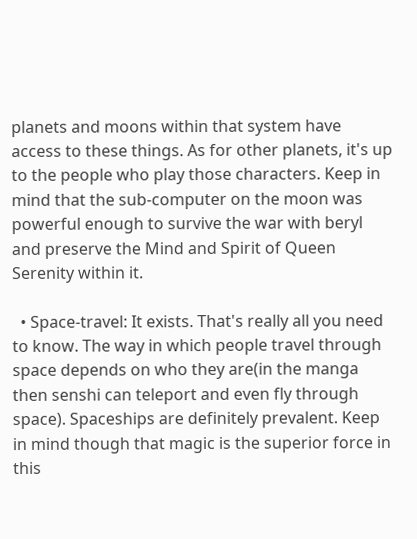planets and moons within that system have access to these things. As for other planets, it's up to the people who play those characters. Keep in mind that the sub-computer on the moon was powerful enough to survive the war with beryl and preserve the Mind and Spirit of Queen Serenity within it.

  • Space-travel: It exists. That's really all you need to know. The way in which people travel through space depends on who they are(in the manga then senshi can teleport and even fly through space). Spaceships are definitely prevalent. Keep in mind though that magic is the superior force in this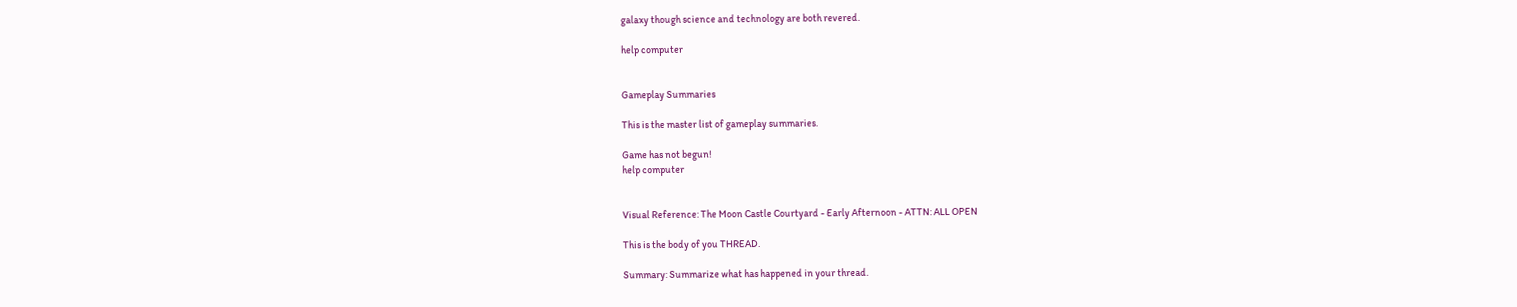galaxy though science and technology are both revered.

help computer


Gameplay Summaries

This is the master list of gameplay summaries.

Game has not begun!
help computer


Visual Reference: The Moon Castle Courtyard - Early Afternoon - ATTN: ALL OPEN

This is the body of you THREAD.

Summary: Summarize what has happened in your thread.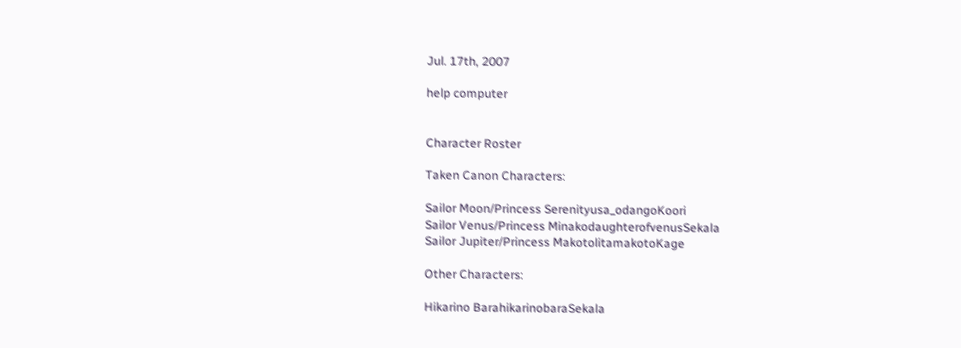Jul. 17th, 2007

help computer


Character Roster

Taken Canon Characters:

Sailor Moon/Princess Serenityusa_odangoKoori
Sailor Venus/Princess MinakodaughterofvenusSekala
Sailor Jupiter/Princess MakotolitamakotoKage

Other Characters:

Hikarino BarahikarinobaraSekala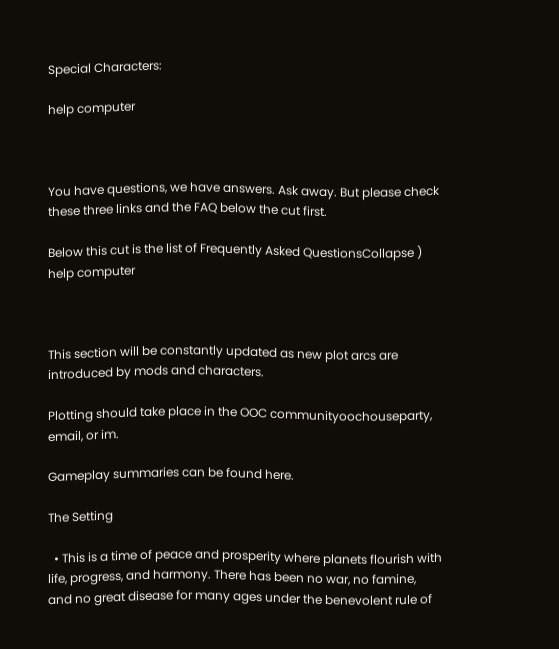Special Characters:

help computer



You have questions, we have answers. Ask away. But please check these three links and the FAQ below the cut first.

Below this cut is the list of Frequently Asked QuestionsCollapse )
help computer



This section will be constantly updated as new plot arcs are introduced by mods and characters.

Plotting should take place in the OOC communityoochouseparty, email, or im.

Gameplay summaries can be found here.

The Setting

  • This is a time of peace and prosperity where planets flourish with life, progress, and harmony. There has been no war, no famine, and no great disease for many ages under the benevolent rule of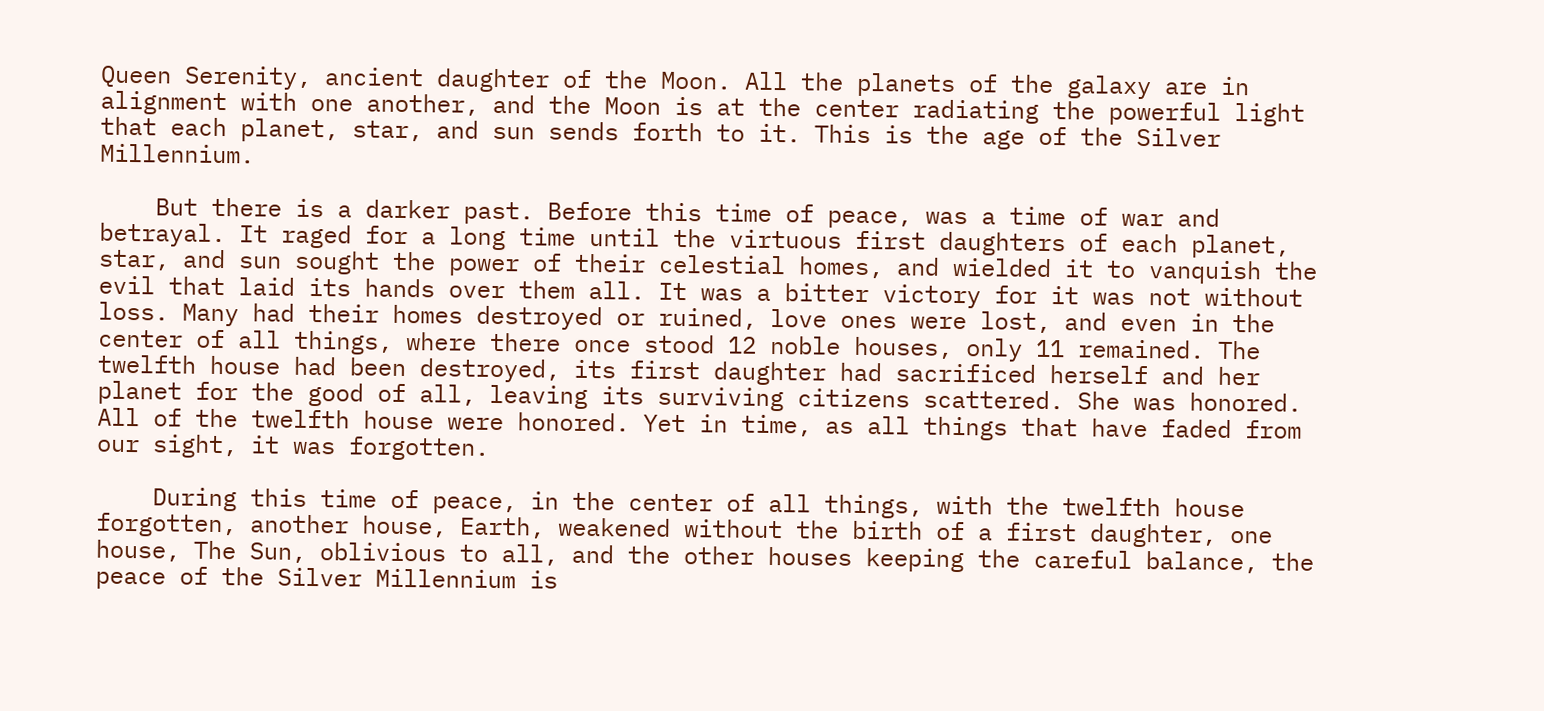Queen Serenity, ancient daughter of the Moon. All the planets of the galaxy are in alignment with one another, and the Moon is at the center radiating the powerful light that each planet, star, and sun sends forth to it. This is the age of the Silver Millennium.

    But there is a darker past. Before this time of peace, was a time of war and betrayal. It raged for a long time until the virtuous first daughters of each planet, star, and sun sought the power of their celestial homes, and wielded it to vanquish the evil that laid its hands over them all. It was a bitter victory for it was not without loss. Many had their homes destroyed or ruined, love ones were lost, and even in the center of all things, where there once stood 12 noble houses, only 11 remained. The twelfth house had been destroyed, its first daughter had sacrificed herself and her planet for the good of all, leaving its surviving citizens scattered. She was honored. All of the twelfth house were honored. Yet in time, as all things that have faded from our sight, it was forgotten.

    During this time of peace, in the center of all things, with the twelfth house forgotten, another house, Earth, weakened without the birth of a first daughter, one house, The Sun, oblivious to all, and the other houses keeping the careful balance, the peace of the Silver Millennium is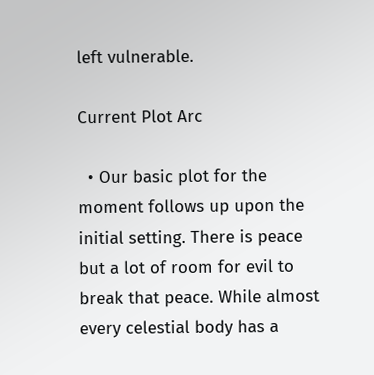left vulnerable.

Current Plot Arc

  • Our basic plot for the moment follows up upon the initial setting. There is peace but a lot of room for evil to break that peace. While almost every celestial body has a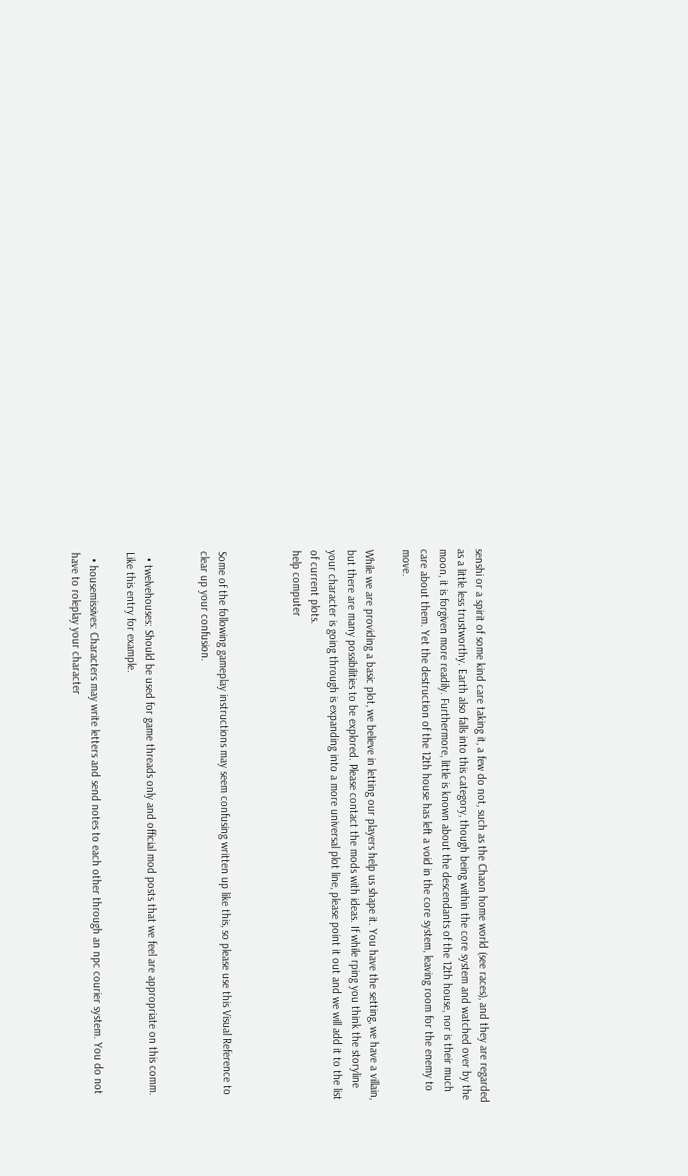senshi or a spirit of some kind care taking it, a few do not, such as the Chaon home world (see races), and they are regarded as a little less trustworthy. Earth also falls into this category, though being within the core system and watched over by the moon, it is forgiven more readily. Furthermore, little is known about the descendants of the 12th house, nor is their much care about them. Yet the destruction of the 12th house has left a void in the core system, leaving room for the enemy to move.

While we are providing a basic plot, we believe in letting our players help us shape it. You have the setting, we have a villain, but there are many possibilities to be explored. Please contact the mods with ideas. If while rping you think the storyline your character is going through is expanding into a more universal plot line, please point it out and we will add it to the list of current plots.
help computer



Some of the following gameplay instructions may seem confusing written up like this, so please use this Visual Reference to clear up your confusion.


  • twelvehouses: Should be used for game threads only and official mod posts that we feel are appropriate on this comm. Like this entry for example.

  • housemissives: Characters may write letters and send notes to each other through an npc courier system. You do not have to roleplay your character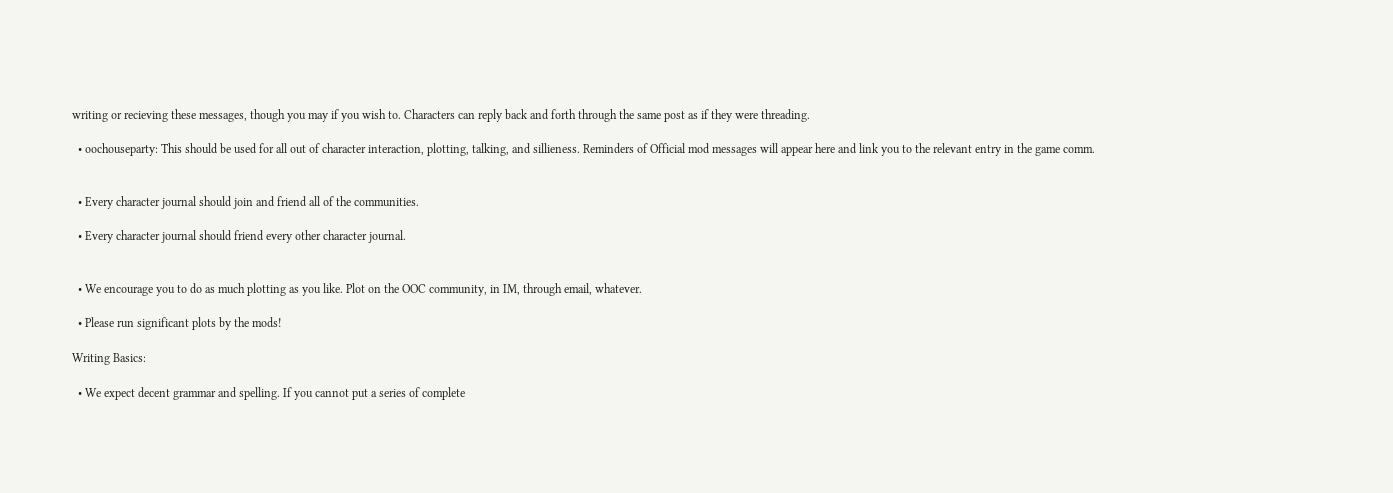writing or recieving these messages, though you may if you wish to. Characters can reply back and forth through the same post as if they were threading.

  • oochouseparty: This should be used for all out of character interaction, plotting, talking, and sillieness. Reminders of Official mod messages will appear here and link you to the relevant entry in the game comm.


  • Every character journal should join and friend all of the communities.

  • Every character journal should friend every other character journal.


  • We encourage you to do as much plotting as you like. Plot on the OOC community, in IM, through email, whatever.

  • Please run significant plots by the mods!

Writing Basics:

  • We expect decent grammar and spelling. If you cannot put a series of complete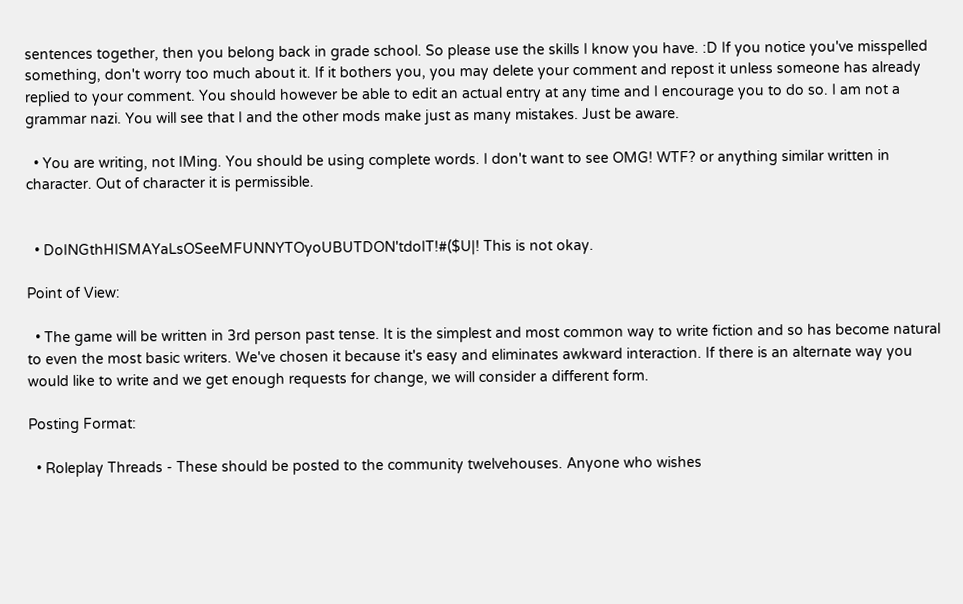sentences together, then you belong back in grade school. So please use the skills I know you have. :D If you notice you've misspelled something, don't worry too much about it. If it bothers you, you may delete your comment and repost it unless someone has already replied to your comment. You should however be able to edit an actual entry at any time and I encourage you to do so. I am not a grammar nazi. You will see that I and the other mods make just as many mistakes. Just be aware.

  • You are writing, not IMing. You should be using complete words. I don't want to see OMG! WTF? or anything similar written in character. Out of character it is permissible.


  • DoINGthHISMAYaLsOSeeMFUNNYTOyoUBUTDON'tdoIT!#($U|! This is not okay.

Point of View:

  • The game will be written in 3rd person past tense. It is the simplest and most common way to write fiction and so has become natural to even the most basic writers. We've chosen it because it's easy and eliminates awkward interaction. If there is an alternate way you would like to write and we get enough requests for change, we will consider a different form.

Posting Format:

  • Roleplay Threads - These should be posted to the community twelvehouses. Anyone who wishes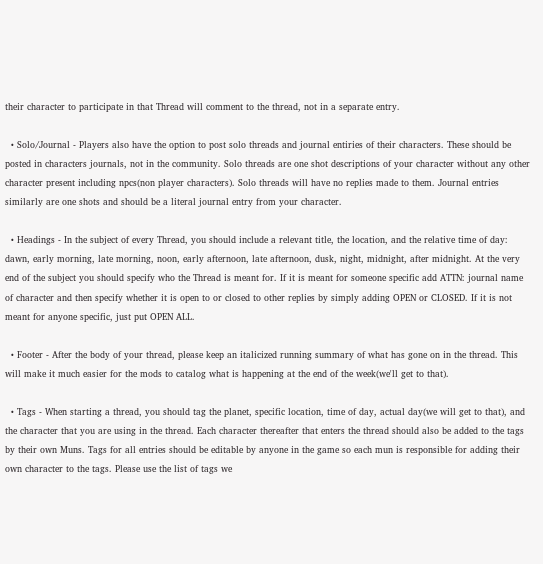their character to participate in that Thread will comment to the thread, not in a separate entry.

  • Solo/Journal - Players also have the option to post solo threads and journal entiries of their characters. These should be posted in characters journals, not in the community. Solo threads are one shot descriptions of your character without any other character present including npcs(non player characters). Solo threads will have no replies made to them. Journal entries similarly are one shots and should be a literal journal entry from your character.

  • Headings - In the subject of every Thread, you should include a relevant title, the location, and the relative time of day: dawn, early morning, late morning, noon, early afternoon, late afternoon, dusk, night, midnight, after midnight. At the very end of the subject you should specify who the Thread is meant for. If it is meant for someone specific add ATTN: journal name of character and then specify whether it is open to or closed to other replies by simply adding OPEN or CLOSED. If it is not meant for anyone specific, just put OPEN ALL.

  • Footer - After the body of your thread, please keep an italicized running summary of what has gone on in the thread. This will make it much easier for the mods to catalog what is happening at the end of the week(we'll get to that).

  • Tags - When starting a thread, you should tag the planet, specific location, time of day, actual day(we will get to that), and the character that you are using in the thread. Each character thereafter that enters the thread should also be added to the tags by their own Muns. Tags for all entries should be editable by anyone in the game so each mun is responsible for adding their own character to the tags. Please use the list of tags we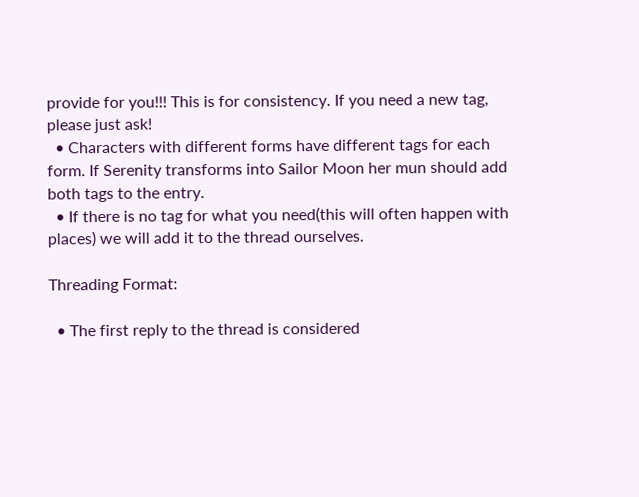provide for you!!! This is for consistency. If you need a new tag, please just ask!
  • Characters with different forms have different tags for each form. If Serenity transforms into Sailor Moon her mun should add both tags to the entry.
  • If there is no tag for what you need(this will often happen with places) we will add it to the thread ourselves.

Threading Format:

  • The first reply to the thread is considered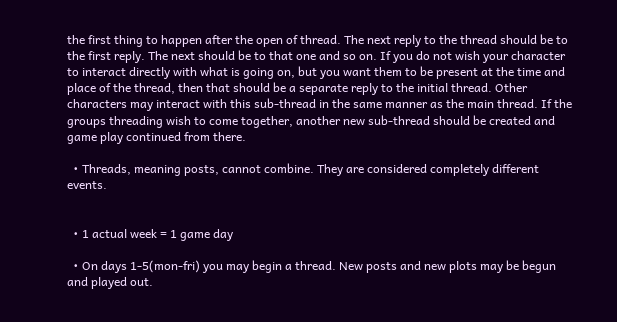the first thing to happen after the open of thread. The next reply to the thread should be to the first reply. The next should be to that one and so on. If you do not wish your character to interact directly with what is going on, but you want them to be present at the time and place of the thread, then that should be a separate reply to the initial thread. Other characters may interact with this sub-thread in the same manner as the main thread. If the groups threading wish to come together, another new sub-thread should be created and game play continued from there.

  • Threads, meaning posts, cannot combine. They are considered completely different events.


  • 1 actual week = 1 game day

  • On days 1-5(mon-fri) you may begin a thread. New posts and new plots may be begun and played out.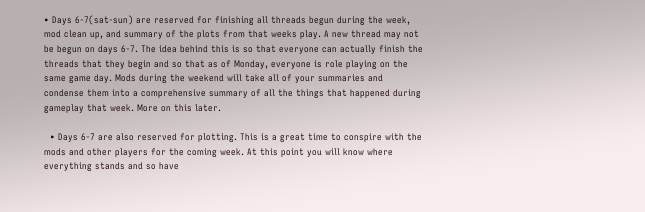• Days 6-7(sat-sun) are reserved for finishing all threads begun during the week, mod clean up, and summary of the plots from that weeks play. A new thread may not be begun on days 6-7. The idea behind this is so that everyone can actually finish the threads that they begin and so that as of Monday, everyone is role playing on the same game day. Mods during the weekend will take all of your summaries and condense them into a comprehensive summary of all the things that happened during gameplay that week. More on this later.

  • Days 6-7 are also reserved for plotting. This is a great time to conspire with the mods and other players for the coming week. At this point you will know where everything stands and so have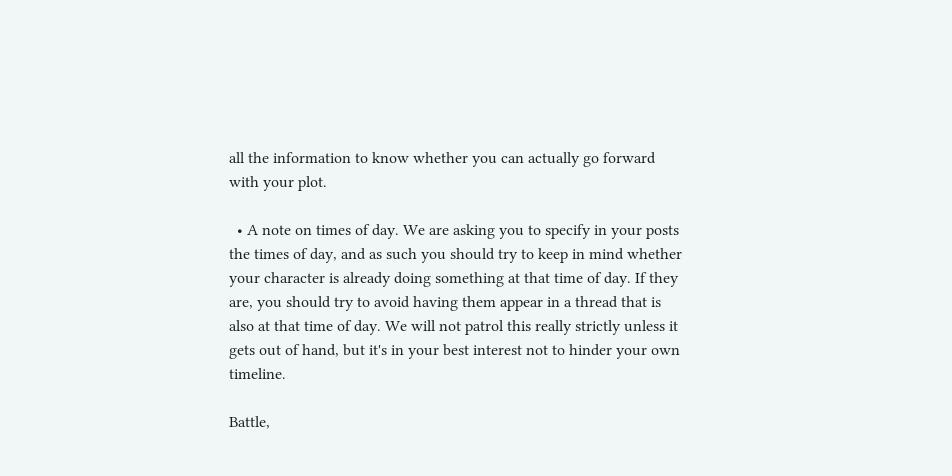all the information to know whether you can actually go forward with your plot.

  • A note on times of day. We are asking you to specify in your posts the times of day, and as such you should try to keep in mind whether your character is already doing something at that time of day. If they are, you should try to avoid having them appear in a thread that is also at that time of day. We will not patrol this really strictly unless it gets out of hand, but it's in your best interest not to hinder your own timeline.

Battle,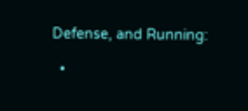Defense, and Running:

  •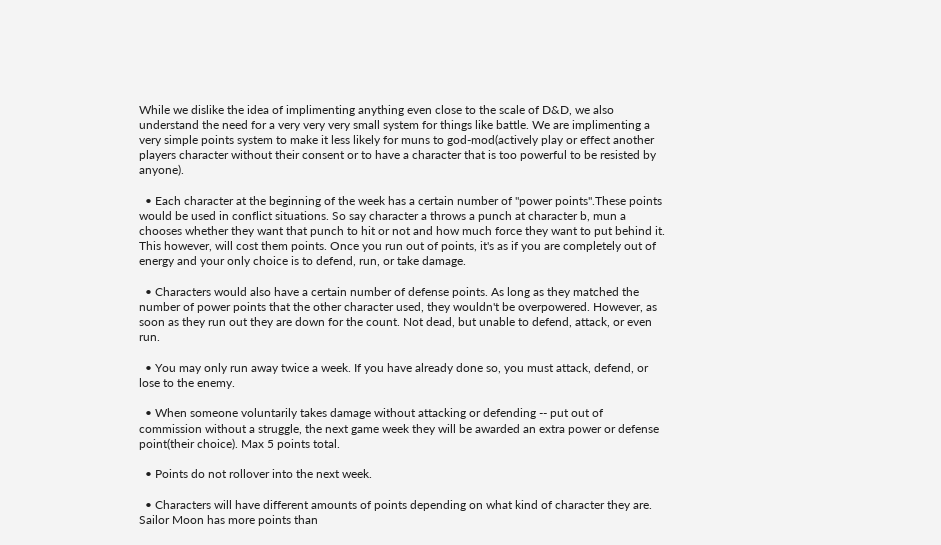While we dislike the idea of implimenting anything even close to the scale of D&D, we also understand the need for a very very very small system for things like battle. We are implimenting a very simple points system to make it less likely for muns to god-mod(actively play or effect another players character without their consent or to have a character that is too powerful to be resisted by anyone).

  • Each character at the beginning of the week has a certain number of "power points".These points would be used in conflict situations. So say character a throws a punch at character b, mun a chooses whether they want that punch to hit or not and how much force they want to put behind it. This however, will cost them points. Once you run out of points, it's as if you are completely out of energy and your only choice is to defend, run, or take damage.

  • Characters would also have a certain number of defense points. As long as they matched the number of power points that the other character used, they wouldn't be overpowered. However, as soon as they run out they are down for the count. Not dead, but unable to defend, attack, or even run.

  • You may only run away twice a week. If you have already done so, you must attack, defend, or lose to the enemy.

  • When someone voluntarily takes damage without attacking or defending -- put out of commission without a struggle, the next game week they will be awarded an extra power or defense point(their choice). Max 5 points total.

  • Points do not rollover into the next week.

  • Characters will have different amounts of points depending on what kind of character they are. Sailor Moon has more points than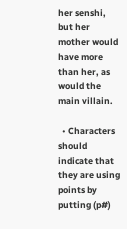her senshi, but her mother would have more than her, as would the main villain.

  • Characters should indicate that they are using points by putting (p#)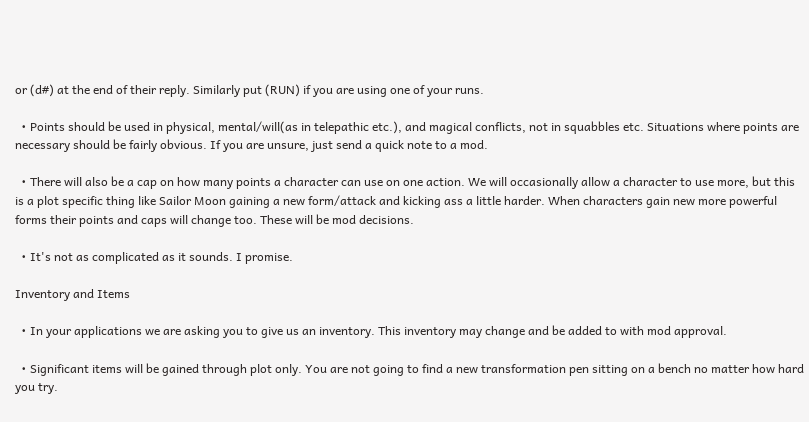or (d#) at the end of their reply. Similarly put (RUN) if you are using one of your runs.

  • Points should be used in physical, mental/will(as in telepathic etc.), and magical conflicts, not in squabbles etc. Situations where points are necessary should be fairly obvious. If you are unsure, just send a quick note to a mod.

  • There will also be a cap on how many points a character can use on one action. We will occasionally allow a character to use more, but this is a plot specific thing like Sailor Moon gaining a new form/attack and kicking ass a little harder. When characters gain new more powerful forms their points and caps will change too. These will be mod decisions.

  • It's not as complicated as it sounds. I promise.

Inventory and Items

  • In your applications we are asking you to give us an inventory. This inventory may change and be added to with mod approval.

  • Significant items will be gained through plot only. You are not going to find a new transformation pen sitting on a bench no matter how hard you try.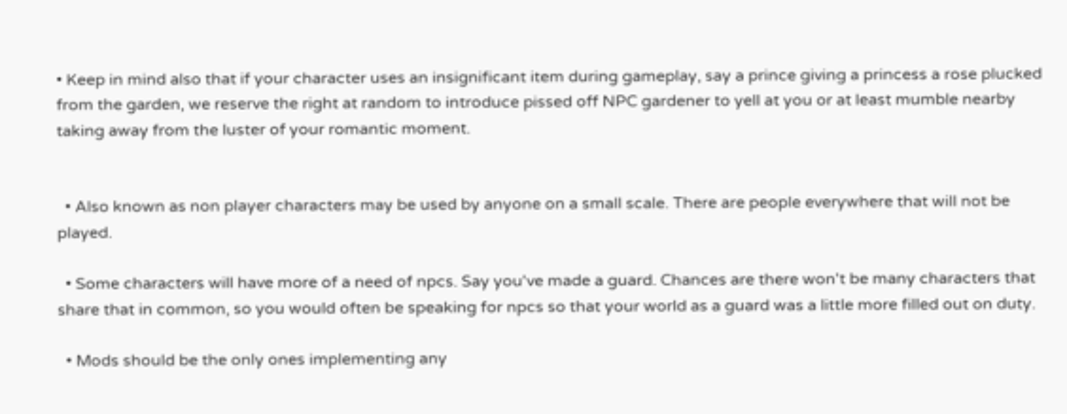• Keep in mind also that if your character uses an insignificant item during gameplay, say a prince giving a princess a rose plucked from the garden, we reserve the right at random to introduce pissed off NPC gardener to yell at you or at least mumble nearby taking away from the luster of your romantic moment.


  • Also known as non player characters may be used by anyone on a small scale. There are people everywhere that will not be played.

  • Some characters will have more of a need of npcs. Say you've made a guard. Chances are there won't be many characters that share that in common, so you would often be speaking for npcs so that your world as a guard was a little more filled out on duty.

  • Mods should be the only ones implementing any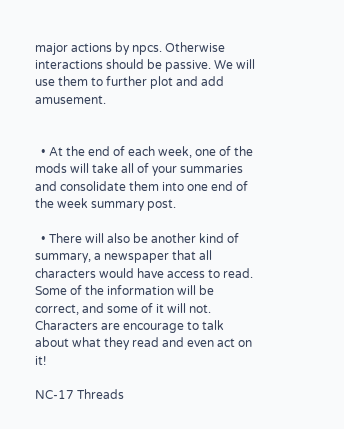major actions by npcs. Otherwise interactions should be passive. We will use them to further plot and add amusement.


  • At the end of each week, one of the mods will take all of your summaries and consolidate them into one end of the week summary post.

  • There will also be another kind of summary, a newspaper that all characters would have access to read. Some of the information will be correct, and some of it will not. Characters are encourage to talk about what they read and even act on it!

NC-17 Threads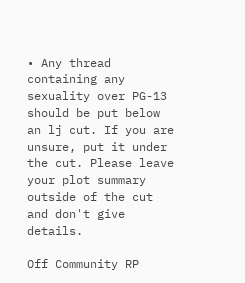• Any thread containing any sexuality over PG-13 should be put below an lj cut. If you are unsure, put it under the cut. Please leave your plot summary outside of the cut and don't give details.

Off Community RP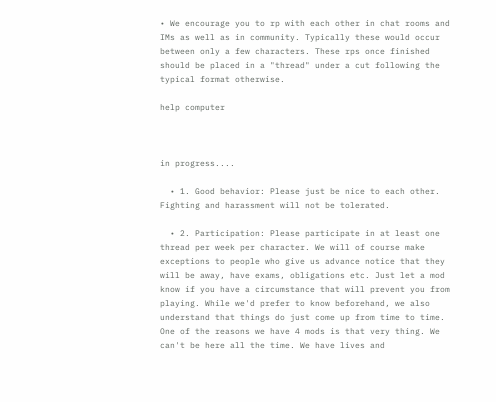• We encourage you to rp with each other in chat rooms and IMs as well as in community. Typically these would occur between only a few characters. These rps once finished should be placed in a "thread" under a cut following the typical format otherwise.

help computer



in progress....

  • 1. Good behavior: Please just be nice to each other. Fighting and harassment will not be tolerated.

  • 2. Participation: Please participate in at least one thread per week per character. We will of course make exceptions to people who give us advance notice that they will be away, have exams, obligations etc. Just let a mod know if you have a circumstance that will prevent you from playing. While we'd prefer to know beforehand, we also understand that things do just come up from time to time. One of the reasons we have 4 mods is that very thing. We can't be here all the time. We have lives and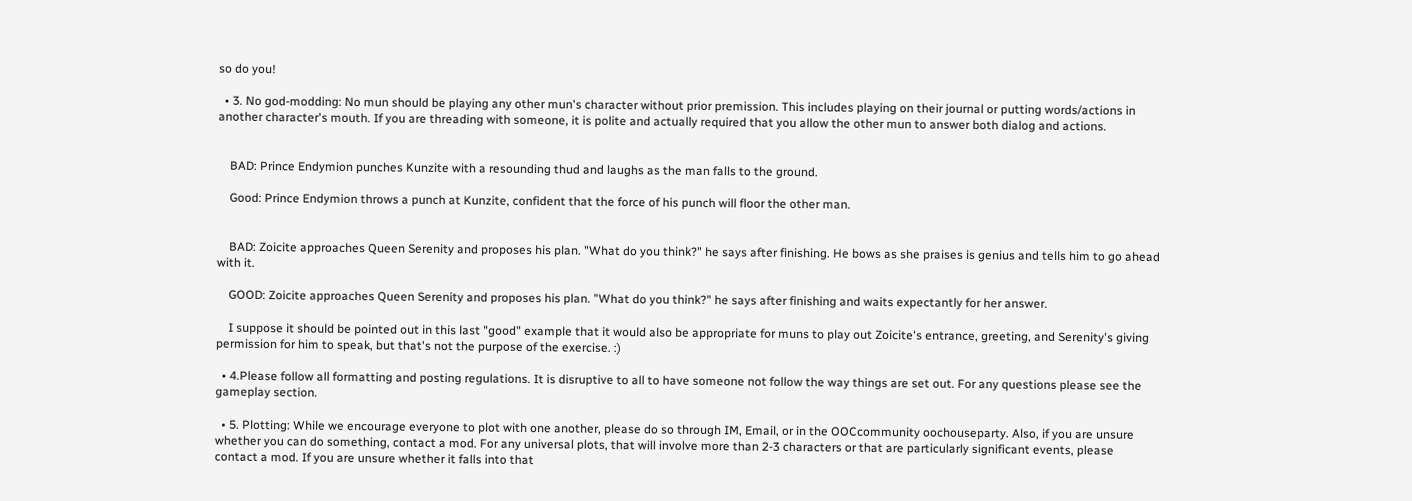so do you!

  • 3. No god-modding: No mun should be playing any other mun's character without prior premission. This includes playing on their journal or putting words/actions in another character's mouth. If you are threading with someone, it is polite and actually required that you allow the other mun to answer both dialog and actions.


    BAD: Prince Endymion punches Kunzite with a resounding thud and laughs as the man falls to the ground.

    Good: Prince Endymion throws a punch at Kunzite, confident that the force of his punch will floor the other man.


    BAD: Zoicite approaches Queen Serenity and proposes his plan. "What do you think?" he says after finishing. He bows as she praises is genius and tells him to go ahead with it.

    GOOD: Zoicite approaches Queen Serenity and proposes his plan. "What do you think?" he says after finishing and waits expectantly for her answer.

    I suppose it should be pointed out in this last "good" example that it would also be appropriate for muns to play out Zoicite's entrance, greeting, and Serenity's giving permission for him to speak, but that's not the purpose of the exercise. :)

  • 4.Please follow all formatting and posting regulations. It is disruptive to all to have someone not follow the way things are set out. For any questions please see the gameplay section.

  • 5. Plotting: While we encourage everyone to plot with one another, please do so through IM, Email, or in the OOCcommunity oochouseparty. Also, if you are unsure whether you can do something, contact a mod. For any universal plots, that will involve more than 2-3 characters or that are particularly significant events, please contact a mod. If you are unsure whether it falls into that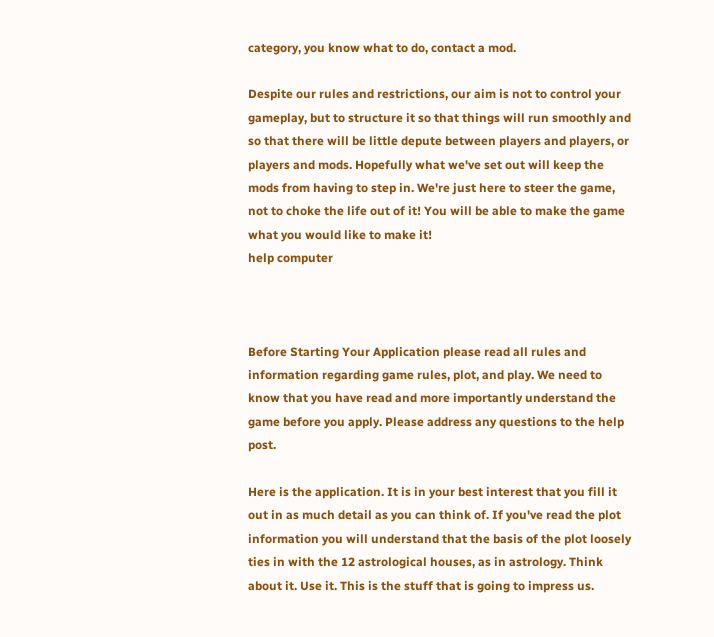category, you know what to do, contact a mod.

Despite our rules and restrictions, our aim is not to control your gameplay, but to structure it so that things will run smoothly and so that there will be little depute between players and players, or players and mods. Hopefully what we've set out will keep the mods from having to step in. We're just here to steer the game, not to choke the life out of it! You will be able to make the game what you would like to make it!
help computer



Before Starting Your Application please read all rules and information regarding game rules, plot, and play. We need to know that you have read and more importantly understand the game before you apply. Please address any questions to the help post.

Here is the application. It is in your best interest that you fill it out in as much detail as you can think of. If you've read the plot information you will understand that the basis of the plot loosely ties in with the 12 astrological houses, as in astrology. Think about it. Use it. This is the stuff that is going to impress us.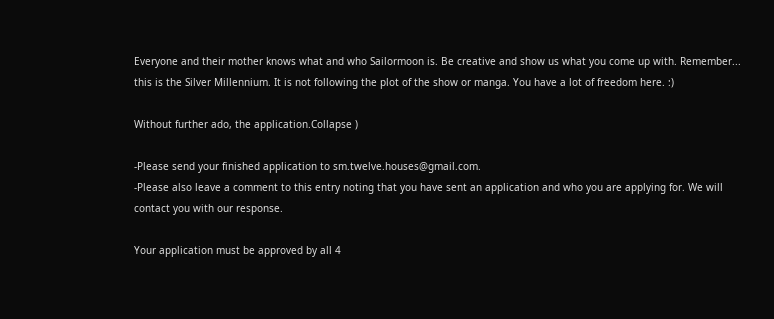Everyone and their mother knows what and who Sailormoon is. Be creative and show us what you come up with. Remember... this is the Silver Millennium. It is not following the plot of the show or manga. You have a lot of freedom here. :)

Without further ado, the application.Collapse )

-Please send your finished application to sm.twelve.houses@gmail.com.
-Please also leave a comment to this entry noting that you have sent an application and who you are applying for. We will contact you with our response.

Your application must be approved by all 4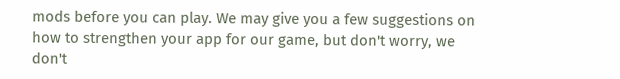mods before you can play. We may give you a few suggestions on how to strengthen your app for our game, but don't worry, we don't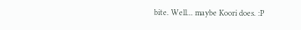bite. Well... maybe Koori does. :P